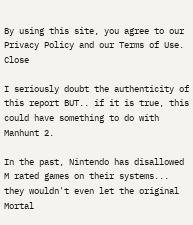By using this site, you agree to our Privacy Policy and our Terms of Use. Close

I seriously doubt the authenticity of this report BUT.. if it is true, this could have something to do with Manhunt 2.

In the past, Nintendo has disallowed M rated games on their systems... they wouldn't even let the original Mortal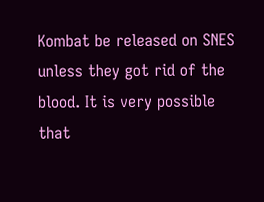Kombat be released on SNES unless they got rid of the blood. It is very possible that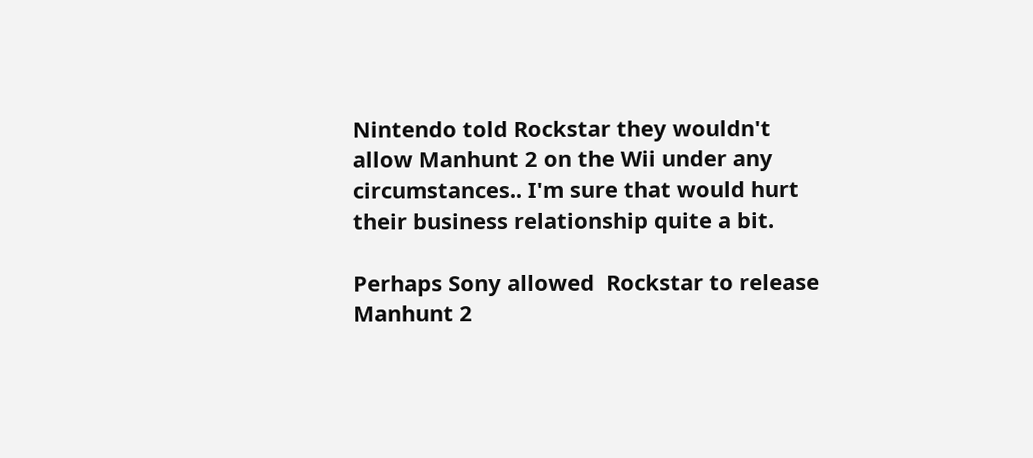Nintendo told Rockstar they wouldn't allow Manhunt 2 on the Wii under any circumstances.. I'm sure that would hurt their business relationship quite a bit.

Perhaps Sony allowed  Rockstar to release Manhunt 2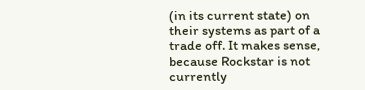(in its current state) on their systems as part of a trade off. It makes sense, because Rockstar is not currently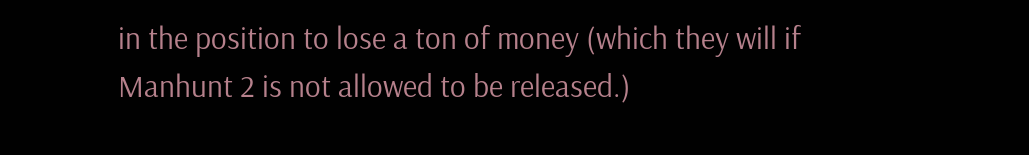in the position to lose a ton of money (which they will if Manhunt 2 is not allowed to be released.)